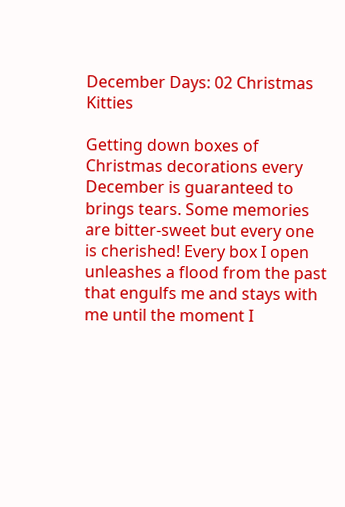December Days: 02 Christmas Kitties

Getting down boxes of Christmas decorations every December is guaranteed to brings tears. Some memories are bitter-sweet but every one is cherished! Every box I open unleashes a flood from the past that engulfs me and stays with me until the moment I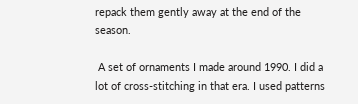repack them gently away at the end of the season.

 A set of ornaments I made around 1990. I did a lot of cross-stitching in that era. I used patterns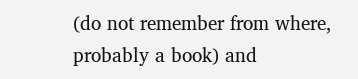(do not remember from where, probably a book) and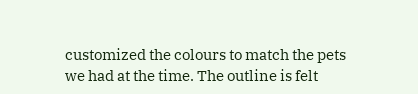customized the colours to match the pets we had at the time. The outline is felt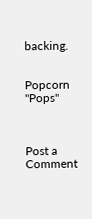backing.


Popcorn "Pops"



Post a Comment